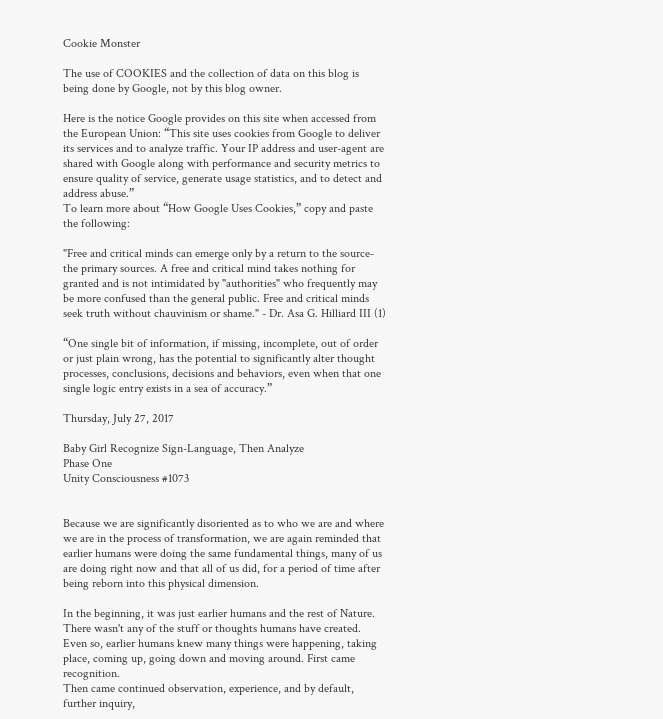Cookie Monster

The use of COOKIES and the collection of data on this blog is being done by Google, not by this blog owner.

Here is the notice Google provides on this site when accessed from the European Union: “This site uses cookies from Google to deliver its services and to analyze traffic. Your IP address and user-agent are shared with Google along with performance and security metrics to ensure quality of service, generate usage statistics, and to detect and address abuse.”
To learn more about “How Google Uses Cookies,” copy and paste the following:

"Free and critical minds can emerge only by a return to the source-the primary sources. A free and critical mind takes nothing for granted and is not intimidated by "authorities" who frequently may be more confused than the general public. Free and critical minds seek truth without chauvinism or shame." - Dr. Asa G. Hilliard III (1)

“One single bit of information, if missing, incomplete, out of order or just plain wrong, has the potential to significantly alter thought processes, conclusions, decisions and behaviors, even when that one single logic entry exists in a sea of accuracy.”

Thursday, July 27, 2017

Baby Girl Recognize Sign-Language, Then Analyze
Phase One
Unity Consciousness #1073


Because we are significantly disoriented as to who we are and where we are in the process of transformation, we are again reminded that earlier humans were doing the same fundamental things, many of us are doing right now and that all of us did, for a period of time after being reborn into this physical dimension.

In the beginning, it was just earlier humans and the rest of Nature. There wasn't any of the stuff or thoughts humans have created. Even so, earlier humans knew many things were happening, taking place, coming up, going down and moving around. First came recognition.
Then came continued observation, experience, and by default, further inquiry,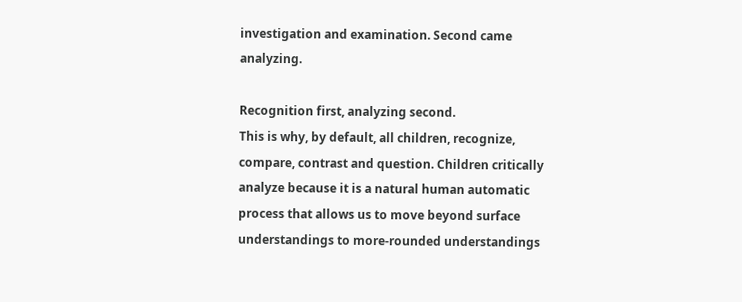investigation and examination. Second came analyzing.

Recognition first, analyzing second.
This is why, by default, all children, recognize, compare, contrast and question. Children critically analyze because it is a natural human automatic process that allows us to move beyond surface understandings to more-rounded understandings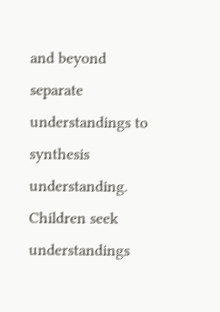and beyond separate understandings to synthesis understanding.
Children seek understandings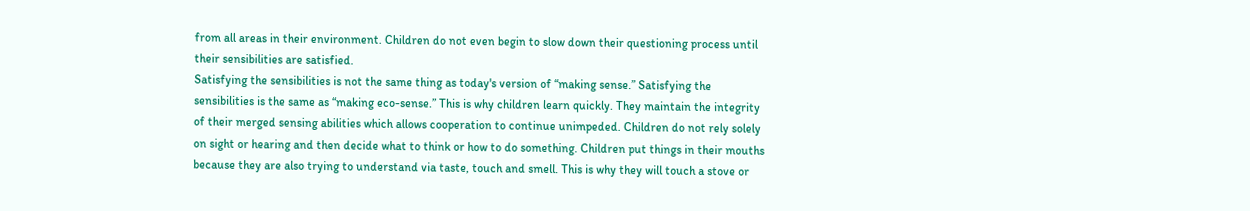from all areas in their environment. Children do not even begin to slow down their questioning process until their sensibilities are satisfied.
Satisfying the sensibilities is not the same thing as today's version of “making sense.” Satisfying the sensibilities is the same as “making eco-sense.” This is why children learn quickly. They maintain the integrity of their merged sensing abilities which allows cooperation to continue unimpeded. Children do not rely solely on sight or hearing and then decide what to think or how to do something. Children put things in their mouths because they are also trying to understand via taste, touch and smell. This is why they will touch a stove or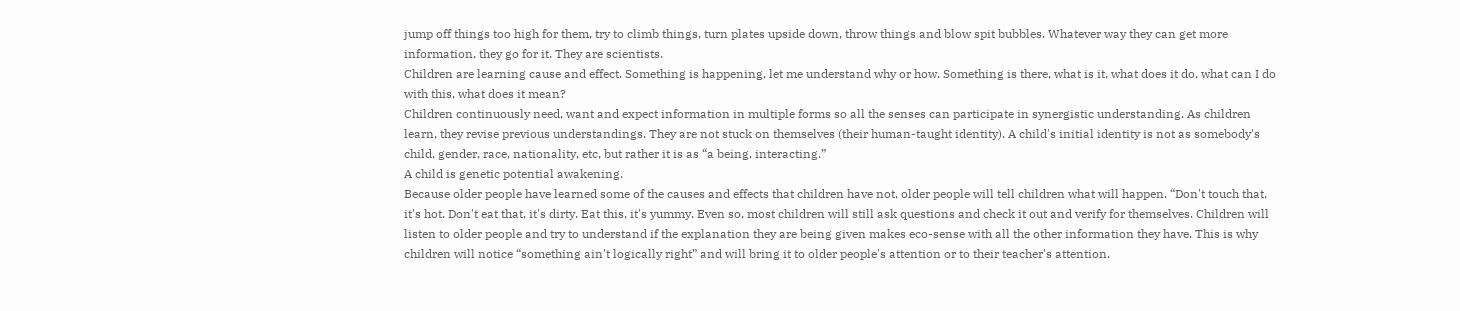jump off things too high for them, try to climb things, turn plates upside down, throw things and blow spit bubbles. Whatever way they can get more information, they go for it. They are scientists.
Children are learning cause and effect. Something is happening, let me understand why or how. Something is there, what is it, what does it do, what can I do with this, what does it mean?
Children continuously need, want and expect information in multiple forms so all the senses can participate in synergistic understanding. As children learn, they revise previous understandings. They are not stuck on themselves (their human-taught identity). A child's initial identity is not as somebody's child, gender, race, nationality, etc, but rather it is as “a being, interacting.”
A child is genetic potential awakening.
Because older people have learned some of the causes and effects that children have not, older people will tell children what will happen. “Don't touch that, it's hot. Don't eat that, it's dirty. Eat this, it's yummy. Even so, most children will still ask questions and check it out and verify for themselves. Children will listen to older people and try to understand if the explanation they are being given makes eco-sense with all the other information they have. This is why children will notice “something ain't logically right” and will bring it to older people's attention or to their teacher's attention.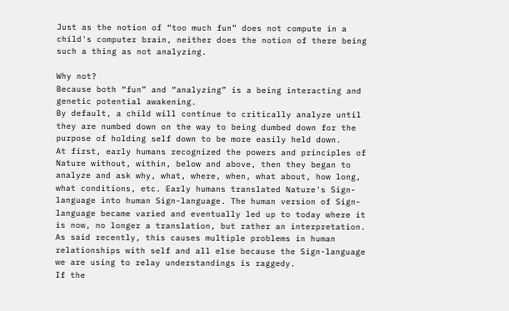Just as the notion of “too much fun” does not compute in a child's computer brain, neither does the notion of there being such a thing as not analyzing.

Why not?
Because both “fun” and “analyzing” is a being interacting and genetic potential awakening.
By default, a child will continue to critically analyze until they are numbed down on the way to being dumbed down for the purpose of holding self down to be more easily held down.
At first, early humans recognized the powers and principles of Nature without, within, below and above, then they began to analyze and ask why, what, where, when, what about, how long, what conditions, etc. Early humans translated Nature's Sign-language into human Sign-language. The human version of Sign-language became varied and eventually led up to today where it is now, no longer a translation, but rather an interpretation. As said recently, this causes multiple problems in human relationships with self and all else because the Sign-language we are using to relay understandings is raggedy.
If the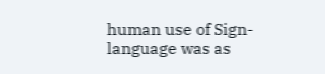human use of Sign-language was as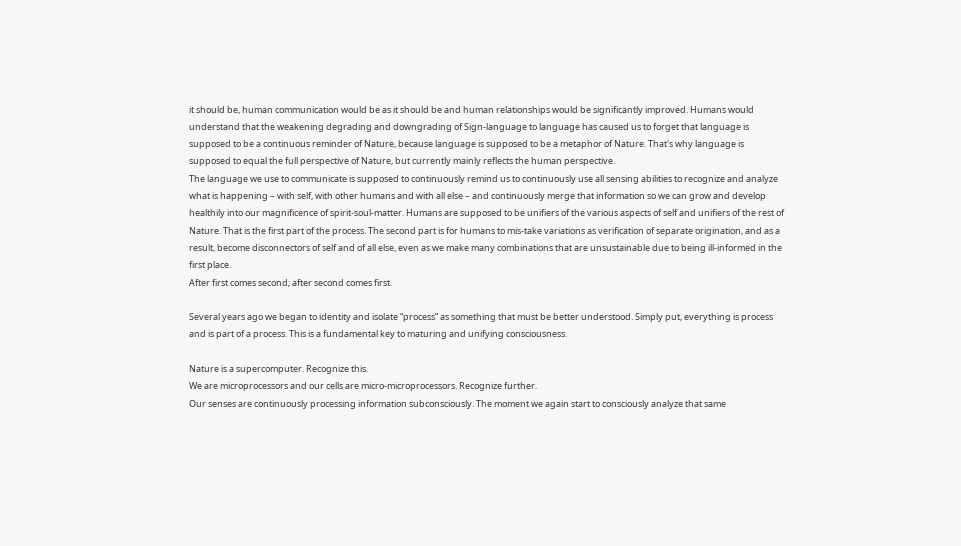it should be, human communication would be as it should be and human relationships would be significantly improved. Humans would understand that the weakening degrading and downgrading of Sign-language to language has caused us to forget that language is supposed to be a continuous reminder of Nature, because language is supposed to be a metaphor of Nature. That's why language is supposed to equal the full perspective of Nature, but currently mainly reflects the human perspective.
The language we use to communicate is supposed to continuously remind us to continuously use all sensing abilities to recognize and analyze what is happening – with self, with other humans and with all else – and continuously merge that information so we can grow and develop healthily into our magnificence of spirit-soul-matter. Humans are supposed to be unifiers of the various aspects of self and unifiers of the rest of Nature. That is the first part of the process. The second part is for humans to mis-take variations as verification of separate origination, and as a result, become disconnectors of self and of all else, even as we make many combinations that are unsustainable due to being ill-informed in the first place.
After first comes second; after second comes first.

Several years ago we began to identity and isolate “process” as something that must be better understood. Simply put, everything is process and is part of a process. This is a fundamental key to maturing and unifying consciousness.

Nature is a supercomputer. Recognize this.
We are microprocessors and our cells are micro-microprocessors. Recognize further.
Our senses are continuously processing information subconsciously. The moment we again start to consciously analyze that same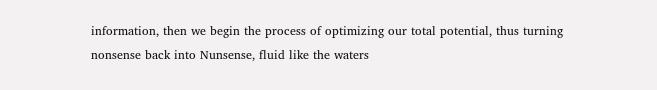information, then we begin the process of optimizing our total potential, thus turning nonsense back into Nunsense, fluid like the waters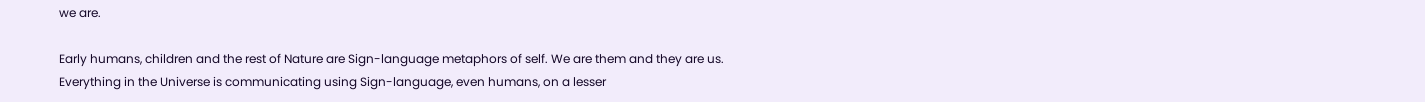we are.

Early humans, children and the rest of Nature are Sign-language metaphors of self. We are them and they are us.
Everything in the Universe is communicating using Sign-language, even humans, on a lesser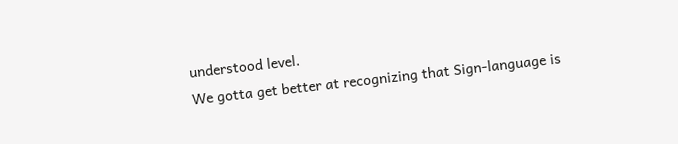understood level.
We gotta get better at recognizing that Sign-language is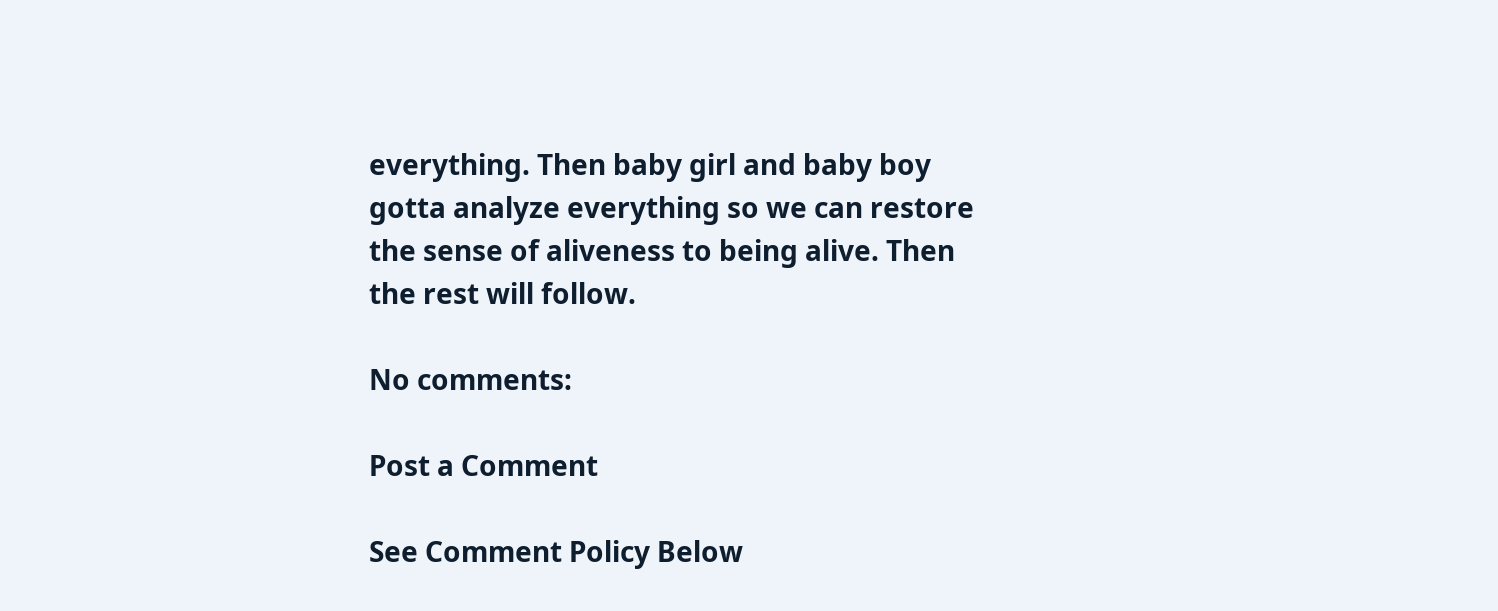everything. Then baby girl and baby boy gotta analyze everything so we can restore the sense of aliveness to being alive. Then the rest will follow.

No comments:

Post a Comment

See Comment Policy Below